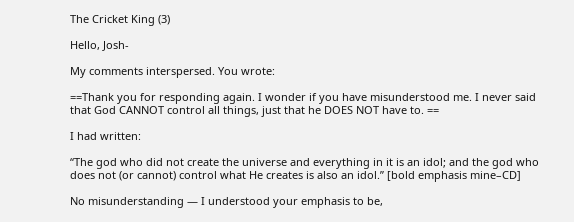The Cricket King (3)

Hello, Josh-

My comments interspersed. You wrote:

==Thank you for responding again. I wonder if you have misunderstood me. I never said that God CANNOT control all things, just that he DOES NOT have to. ==

I had written:

“The god who did not create the universe and everything in it is an idol; and the god who does not (or cannot) control what He creates is also an idol.” [bold emphasis mine–CD]

No misunderstanding — I understood your emphasis to be,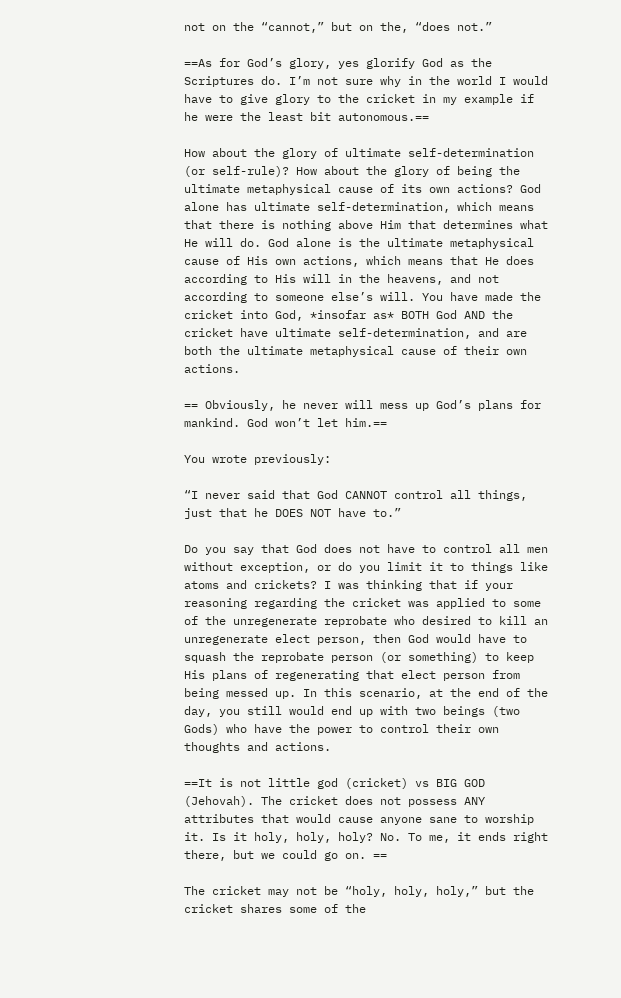not on the “cannot,” but on the, “does not.”

==As for God’s glory, yes glorify God as the Scriptures do. I’m not sure why in the world I would have to give glory to the cricket in my example if he were the least bit autonomous.==

How about the glory of ultimate self-determination (or self-rule)? How about the glory of being the ultimate metaphysical cause of its own actions? God alone has ultimate self-determination, which means that there is nothing above Him that determines what He will do. God alone is the ultimate metaphysical cause of His own actions, which means that He does according to His will in the heavens, and not according to someone else’s will. You have made the cricket into God, *insofar as* BOTH God AND the cricket have ultimate self-determination, and are both the ultimate metaphysical cause of their own actions.

== Obviously, he never will mess up God’s plans for mankind. God won’t let him.==

You wrote previously:

“I never said that God CANNOT control all things, just that he DOES NOT have to.”

Do you say that God does not have to control all men without exception, or do you limit it to things like atoms and crickets? I was thinking that if your reasoning regarding the cricket was applied to some of the unregenerate reprobate who desired to kill an unregenerate elect person, then God would have to squash the reprobate person (or something) to keep His plans of regenerating that elect person from being messed up. In this scenario, at the end of the day, you still would end up with two beings (two Gods) who have the power to control their own thoughts and actions.

==It is not little god (cricket) vs BIG GOD (Jehovah). The cricket does not possess ANY attributes that would cause anyone sane to worship it. Is it holy, holy, holy? No. To me, it ends right there, but we could go on. ==

The cricket may not be “holy, holy, holy,” but the cricket shares some of the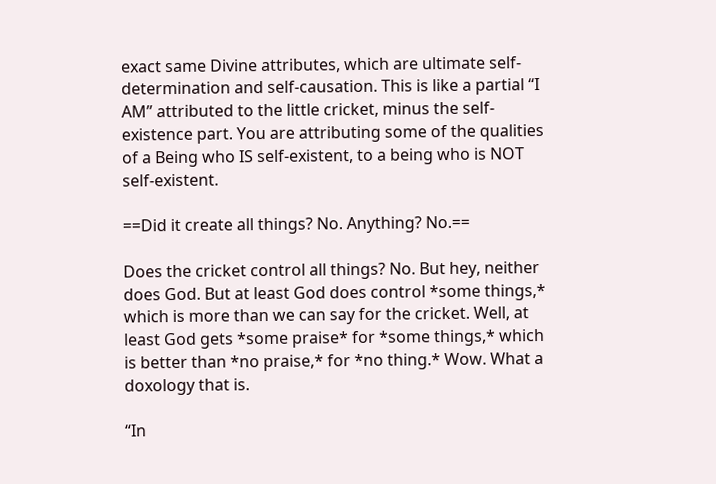exact same Divine attributes, which are ultimate self-determination and self-causation. This is like a partial “I AM” attributed to the little cricket, minus the self-existence part. You are attributing some of the qualities of a Being who IS self-existent, to a being who is NOT self-existent.

==Did it create all things? No. Anything? No.==

Does the cricket control all things? No. But hey, neither does God. But at least God does control *some things,* which is more than we can say for the cricket. Well, at least God gets *some praise* for *some things,* which is better than *no praise,* for *no thing.* Wow. What a doxology that is.

“In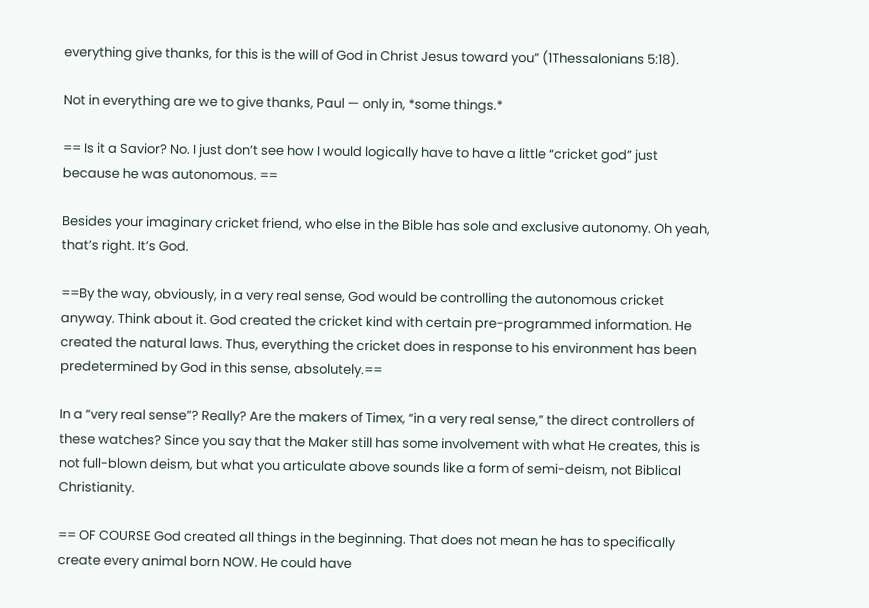everything give thanks, for this is the will of God in Christ Jesus toward you” (1Thessalonians 5:18).

Not in everything are we to give thanks, Paul — only in, *some things.*

== Is it a Savior? No. I just don’t see how I would logically have to have a little “cricket god” just because he was autonomous. ==

Besides your imaginary cricket friend, who else in the Bible has sole and exclusive autonomy. Oh yeah, that’s right. It’s God.

==By the way, obviously, in a very real sense, God would be controlling the autonomous cricket anyway. Think about it. God created the cricket kind with certain pre-programmed information. He created the natural laws. Thus, everything the cricket does in response to his environment has been predetermined by God in this sense, absolutely.==

In a “very real sense”? Really? Are the makers of Timex, “in a very real sense,” the direct controllers of these watches? Since you say that the Maker still has some involvement with what He creates, this is not full-blown deism, but what you articulate above sounds like a form of semi-deism, not Biblical Christianity.

== OF COURSE God created all things in the beginning. That does not mean he has to specifically create every animal born NOW. He could have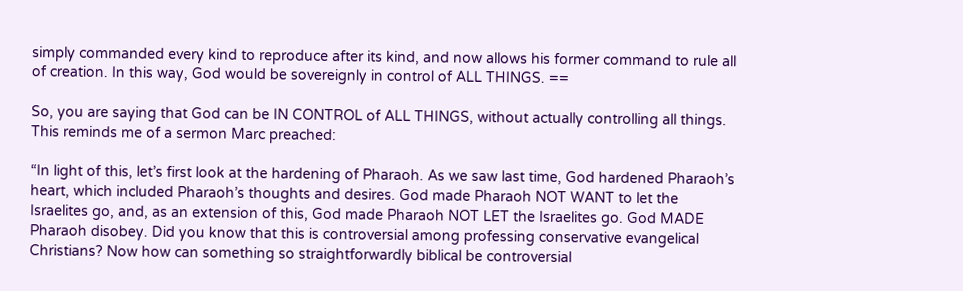simply commanded every kind to reproduce after its kind, and now allows his former command to rule all of creation. In this way, God would be sovereignly in control of ALL THINGS. ==

So, you are saying that God can be IN CONTROL of ALL THINGS, without actually controlling all things. This reminds me of a sermon Marc preached:

“In light of this, let’s first look at the hardening of Pharaoh. As we saw last time, God hardened Pharaoh’s heart, which included Pharaoh’s thoughts and desires. God made Pharaoh NOT WANT to let the Israelites go, and, as an extension of this, God made Pharaoh NOT LET the Israelites go. God MADE Pharaoh disobey. Did you know that this is controversial among professing conservative evangelical Christians? Now how can something so straightforwardly biblical be controversial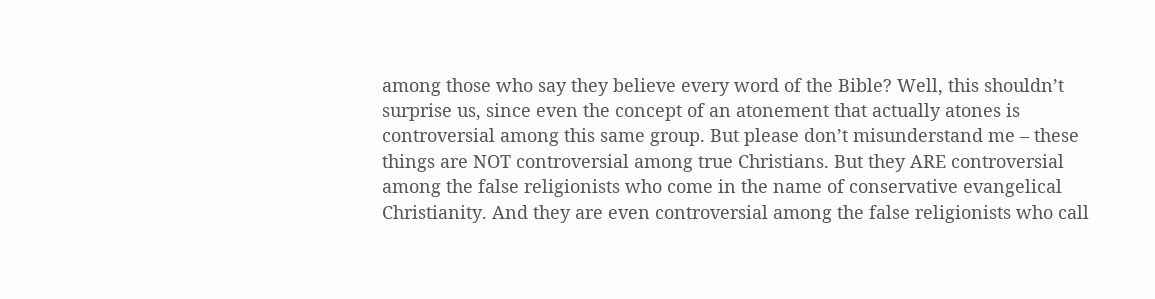among those who say they believe every word of the Bible? Well, this shouldn’t surprise us, since even the concept of an atonement that actually atones is controversial among this same group. But please don’t misunderstand me – these things are NOT controversial among true Christians. But they ARE controversial among the false religionists who come in the name of conservative evangelical Christianity. And they are even controversial among the false religionists who call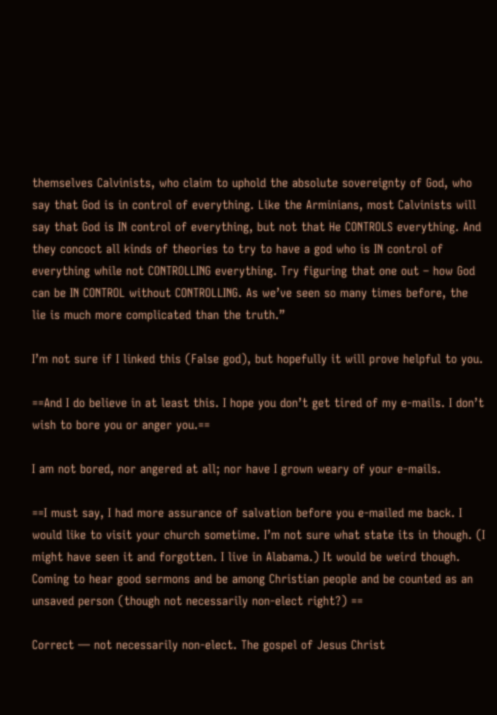themselves Calvinists, who claim to uphold the absolute sovereignty of God, who say that God is in control of everything. Like the Arminians, most Calvinists will say that God is IN control of everything, but not that He CONTROLS everything. And they concoct all kinds of theories to try to have a god who is IN control of everything while not CONTROLLING everything. Try figuring that one out – how God can be IN CONTROL without CONTROLLING. As we’ve seen so many times before, the lie is much more complicated than the truth.”

I’m not sure if I linked this (False god), but hopefully it will prove helpful to you.

==And I do believe in at least this. I hope you don’t get tired of my e-mails. I don’t wish to bore you or anger you.==

I am not bored, nor angered at all; nor have I grown weary of your e-mails.

==I must say, I had more assurance of salvation before you e-mailed me back. I would like to visit your church sometime. I’m not sure what state its in though. (I might have seen it and forgotten. I live in Alabama.) It would be weird though. Coming to hear good sermons and be among Christian people and be counted as an unsaved person (though not necessarily non-elect right?) ==

Correct — not necessarily non-elect. The gospel of Jesus Christ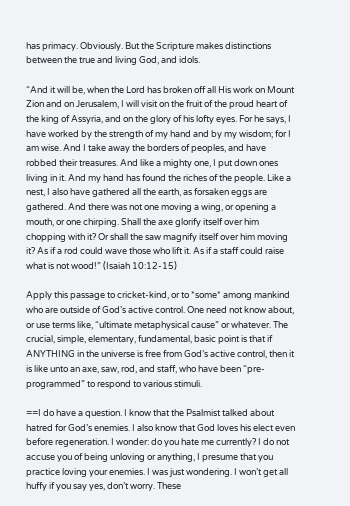has primacy. Obviously. But the Scripture makes distinctions between the true and living God, and idols.

“And it will be, when the Lord has broken off all His work on Mount Zion and on Jerusalem, I will visit on the fruit of the proud heart of the king of Assyria, and on the glory of his lofty eyes. For he says, I have worked by the strength of my hand and by my wisdom; for I am wise. And I take away the borders of peoples, and have robbed their treasures. And like a mighty one, I put down ones living in it. And my hand has found the riches of the people. Like a nest, I also have gathered all the earth, as forsaken eggs are gathered. And there was not one moving a wing, or opening a mouth, or one chirping. Shall the axe glorify itself over him chopping with it? Or shall the saw magnify itself over him moving it? As if a rod could wave those who lift it. As if a staff could raise what is not wood!” (Isaiah 10:12-15)

Apply this passage to cricket-kind, or to *some* among mankind who are outside of God’s active control. One need not know about, or use terms like, “ultimate metaphysical cause” or whatever. The crucial, simple, elementary, fundamental, basic point is that if ANYTHING in the universe is free from God’s active control, then it is like unto an axe, saw, rod, and staff, who have been “pre-programmed” to respond to various stimuli.

==I do have a question. I know that the Psalmist talked about hatred for God’s enemies. I also know that God loves his elect even before regeneration. I wonder: do you hate me currently? I do not accuse you of being unloving or anything, I presume that you practice loving your enemies. I was just wondering. I won’t get all huffy if you say yes, don’t worry. These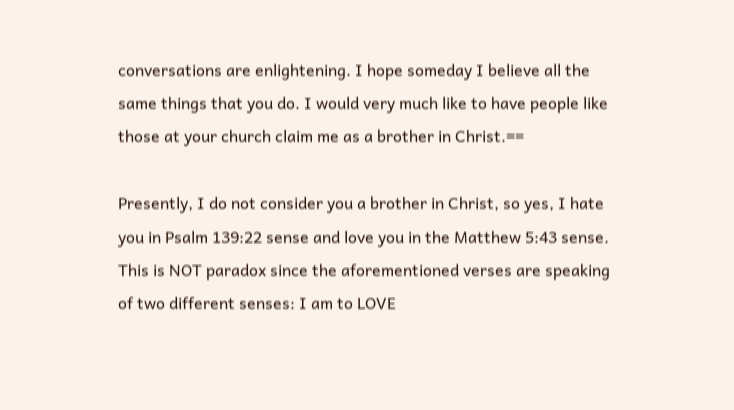conversations are enlightening. I hope someday I believe all the same things that you do. I would very much like to have people like those at your church claim me as a brother in Christ.==

Presently, I do not consider you a brother in Christ, so yes, I hate you in Psalm 139:22 sense and love you in the Matthew 5:43 sense. This is NOT paradox since the aforementioned verses are speaking of two different senses: I am to LOVE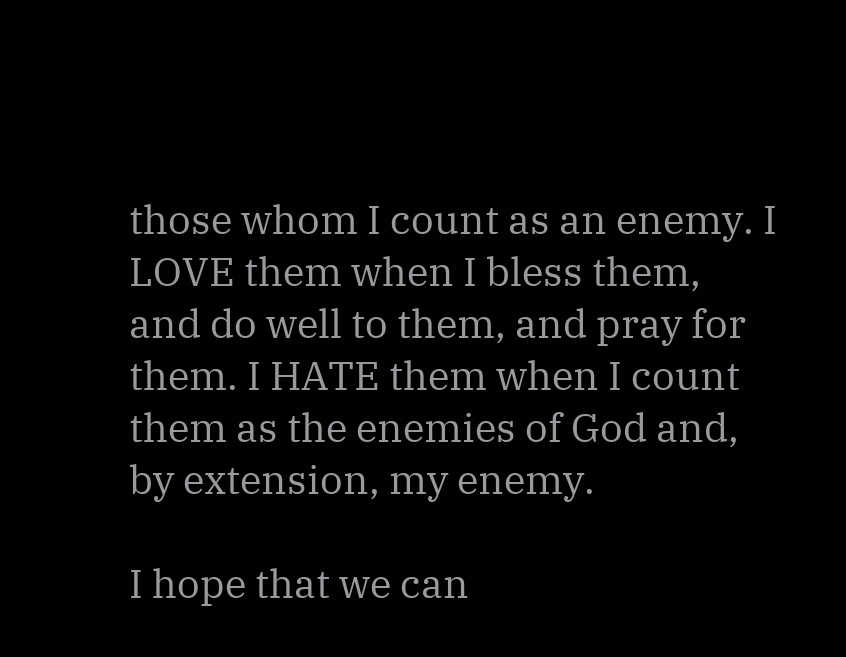those whom I count as an enemy. I LOVE them when I bless them, and do well to them, and pray for them. I HATE them when I count them as the enemies of God and, by extension, my enemy.

I hope that we can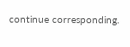continue corresponding.